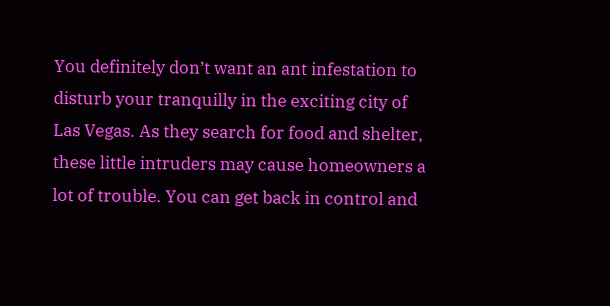You definitely don’t want an ant infestation to disturb your tranquilly in the exciting city of Las Vegas. As they search for food and shelter, these little intruders may cause homeowners a lot of trouble. You can get back in control and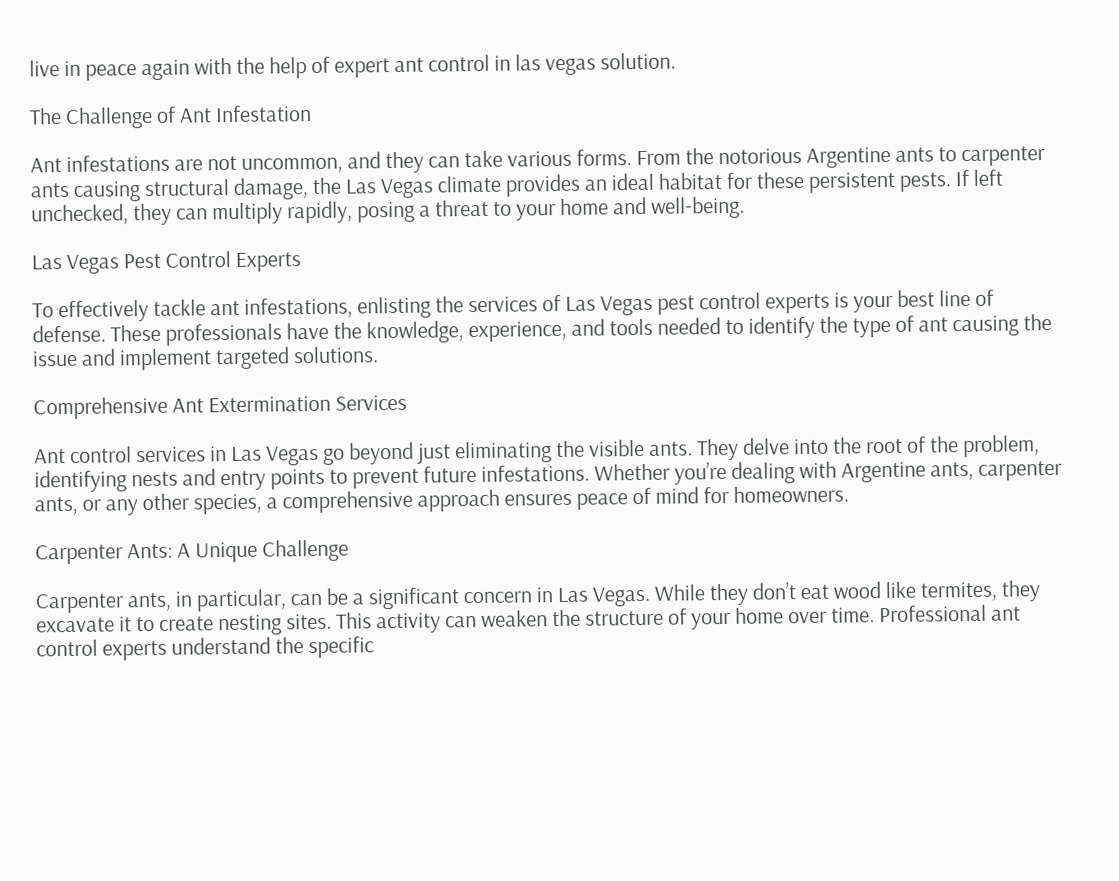live in peace again with the help of expert ant control in las vegas solution.

The Challenge of Ant Infestation

Ant infestations are not uncommon, and they can take various forms. From the notorious Argentine ants to carpenter ants causing structural damage, the Las Vegas climate provides an ideal habitat for these persistent pests. If left unchecked, they can multiply rapidly, posing a threat to your home and well-being.

Las Vegas Pest Control Experts

To effectively tackle ant infestations, enlisting the services of Las Vegas pest control experts is your best line of defense. These professionals have the knowledge, experience, and tools needed to identify the type of ant causing the issue and implement targeted solutions.

Comprehensive Ant Extermination Services

Ant control services in Las Vegas go beyond just eliminating the visible ants. They delve into the root of the problem, identifying nests and entry points to prevent future infestations. Whether you’re dealing with Argentine ants, carpenter ants, or any other species, a comprehensive approach ensures peace of mind for homeowners.

Carpenter Ants: A Unique Challenge

Carpenter ants, in particular, can be a significant concern in Las Vegas. While they don’t eat wood like termites, they excavate it to create nesting sites. This activity can weaken the structure of your home over time. Professional ant control experts understand the specific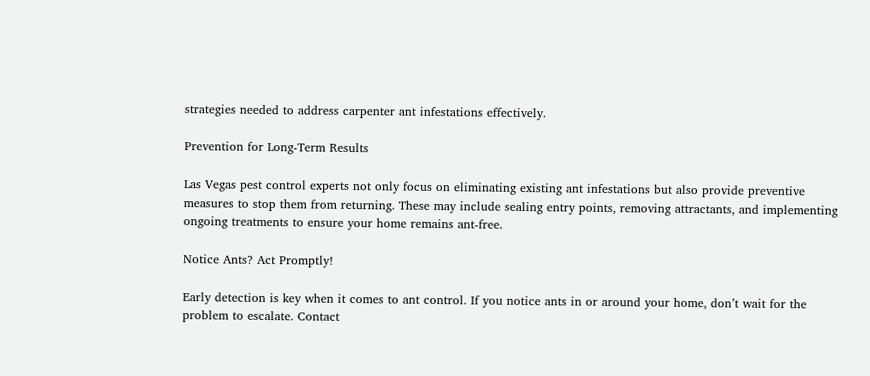strategies needed to address carpenter ant infestations effectively.

Prevention for Long-Term Results

Las Vegas pest control experts not only focus on eliminating existing ant infestations but also provide preventive measures to stop them from returning. These may include sealing entry points, removing attractants, and implementing ongoing treatments to ensure your home remains ant-free.

Notice Ants? Act Promptly!

Early detection is key when it comes to ant control. If you notice ants in or around your home, don’t wait for the problem to escalate. Contact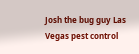Josh the bug guy Las Vegas pest control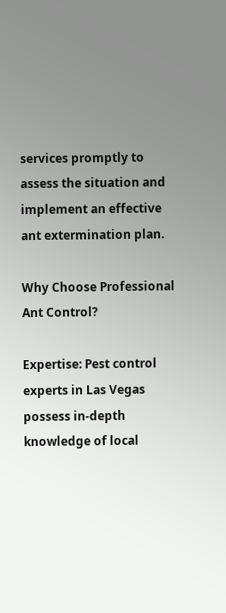services promptly to assess the situation and implement an effective ant extermination plan.

Why Choose Professional Ant Control?

Expertise: Pest control experts in Las Vegas possess in-depth knowledge of local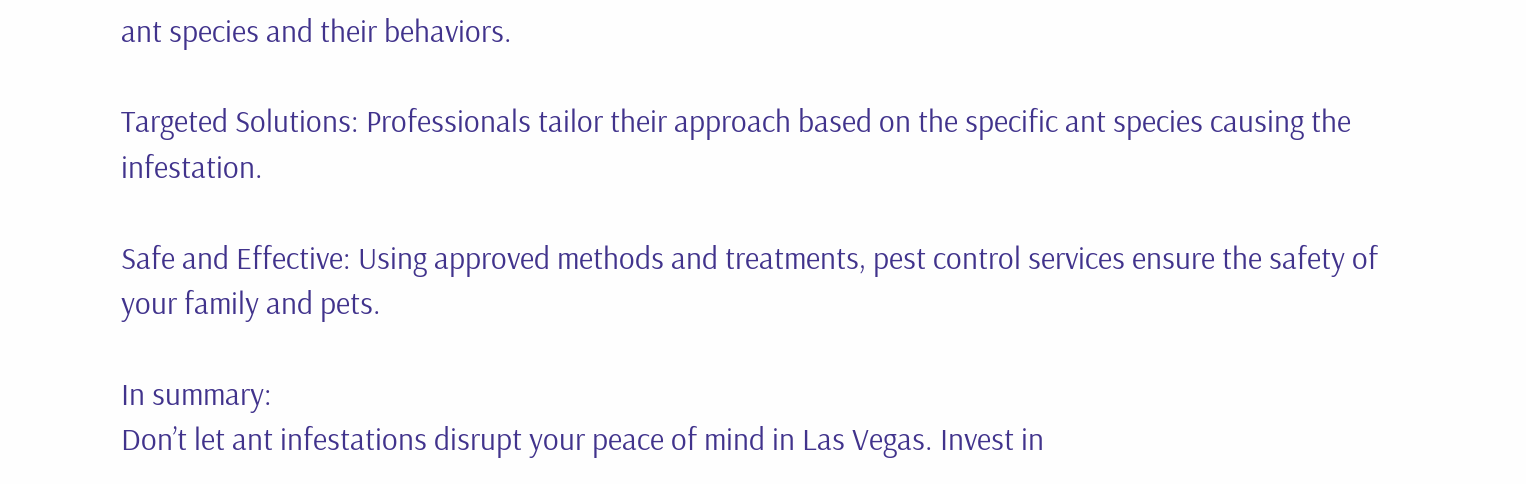ant species and their behaviors.

Targeted Solutions: Professionals tailor their approach based on the specific ant species causing the infestation.

Safe and Effective: Using approved methods and treatments, pest control services ensure the safety of your family and pets.

In summary:
Don’t let ant infestations disrupt your peace of mind in Las Vegas. Invest in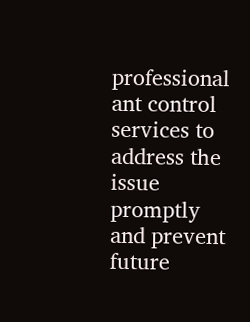professional ant control services to address the issue promptly and prevent future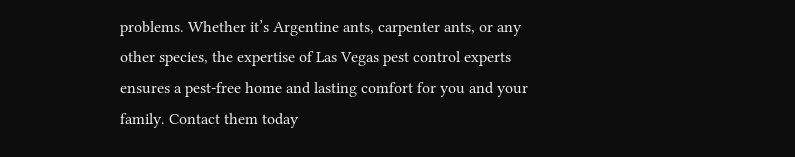problems. Whether it’s Argentine ants, carpenter ants, or any other species, the expertise of Las Vegas pest control experts ensures a pest-free home and lasting comfort for you and your family. Contact them today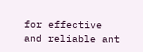for effective and reliable ant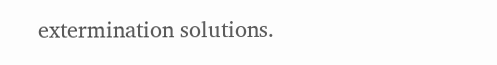extermination solutions.